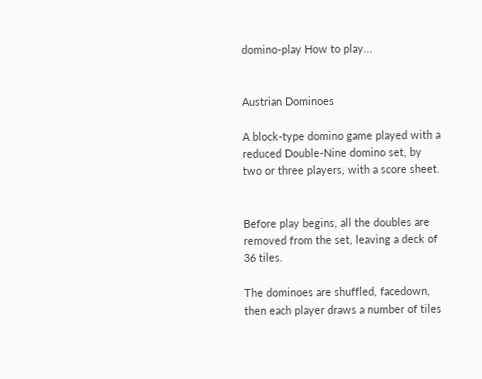domino-play How to play...


Austrian Dominoes

A block-type domino game played with a reduced Double-Nine domino set, by two or three players, with a score sheet.


Before play begins, all the doubles are removed from the set, leaving a deck of 36 tiles.

The dominoes are shuffled, facedown, then each player draws a number of tiles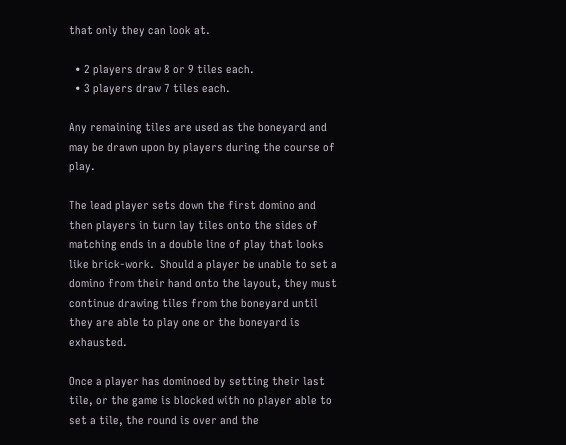that only they can look at.

  • 2 players draw 8 or 9 tiles each.
  • 3 players draw 7 tiles each.

Any remaining tiles are used as the boneyard and may be drawn upon by players during the course of play.

The lead player sets down the first domino and then players in turn lay tiles onto the sides of matching ends in a double line of play that looks like brick-work.  Should a player be unable to set a domino from their hand onto the layout, they must continue drawing tiles from the boneyard until they are able to play one or the boneyard is exhausted.

Once a player has dominoed by setting their last tile, or the game is blocked with no player able to set a tile, the round is over and the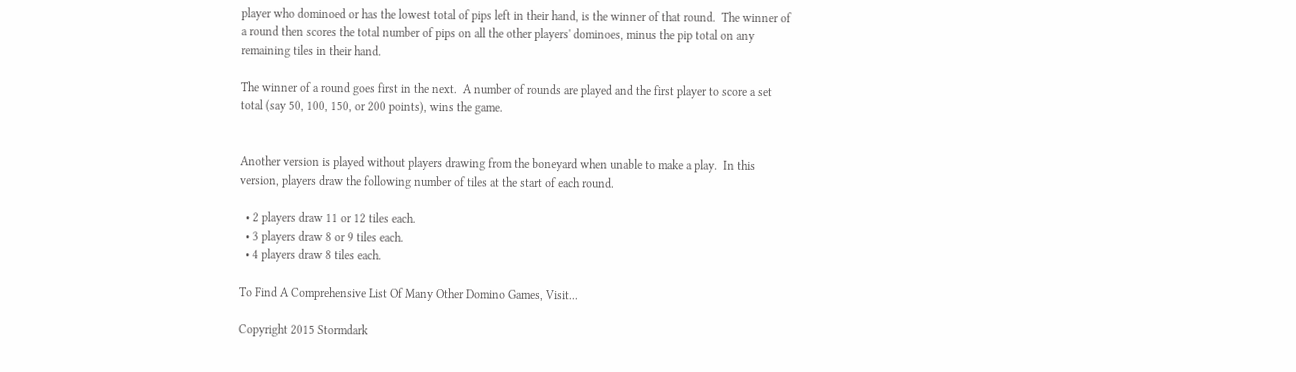player who dominoed or has the lowest total of pips left in their hand, is the winner of that round.  The winner of a round then scores the total number of pips on all the other players' dominoes, minus the pip total on any remaining tiles in their hand.

The winner of a round goes first in the next.  A number of rounds are played and the first player to score a set total (say 50, 100, 150, or 200 points), wins the game.


Another version is played without players drawing from the boneyard when unable to make a play.  In this version, players draw the following number of tiles at the start of each round.

  • 2 players draw 11 or 12 tiles each.
  • 3 players draw 8 or 9 tiles each.
  • 4 players draw 8 tiles each.

To Find A Comprehensive List Of Many Other Domino Games, Visit...

Copyright 2015 Stormdark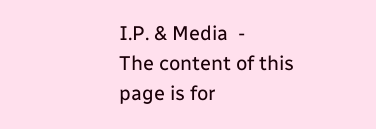I.P. & Media  -
The content of this page is for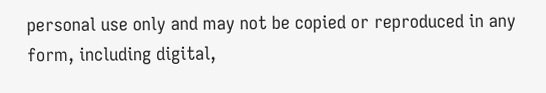personal use only and may not be copied or reproduced in any form, including digital,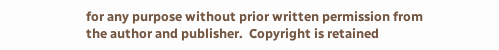for any purpose without prior written permission from the author and publisher.  Copyright is retained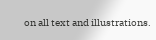on all text and illustrations.